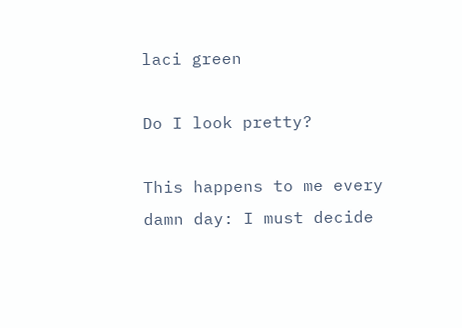laci green

Do I look pretty?

This happens to me every damn day: I must decide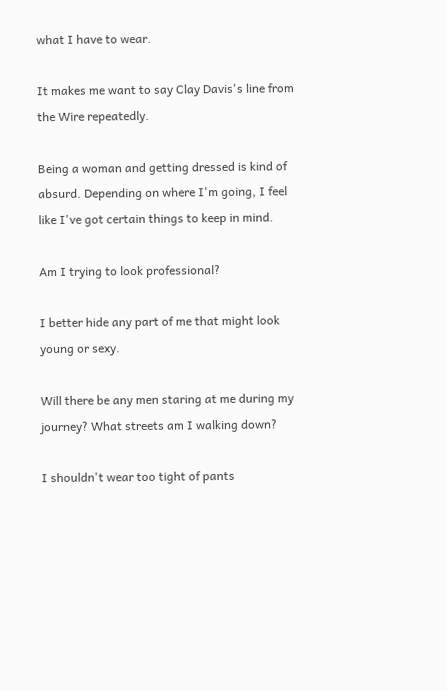what I have to wear.

It makes me want to say Clay Davis's line from the Wire repeatedly.

Being a woman and getting dressed is kind of absurd. Depending on where I'm going, I feel like I've got certain things to keep in mind.

Am I trying to look professional?

I better hide any part of me that might look young or sexy.

Will there be any men staring at me during my journey? What streets am I walking down?

I shouldn't wear too tight of pants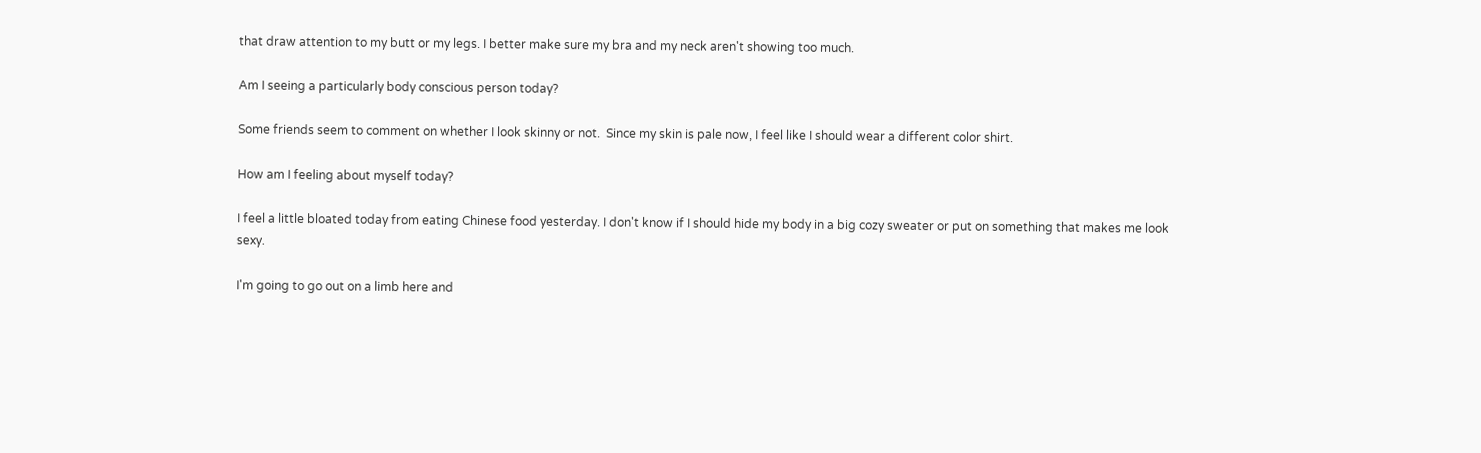that draw attention to my butt or my legs. I better make sure my bra and my neck aren't showing too much.

Am I seeing a particularly body conscious person today?

Some friends seem to comment on whether I look skinny or not.  Since my skin is pale now, I feel like I should wear a different color shirt.

How am I feeling about myself today?

I feel a little bloated today from eating Chinese food yesterday. I don't know if I should hide my body in a big cozy sweater or put on something that makes me look sexy.

I'm going to go out on a limb here and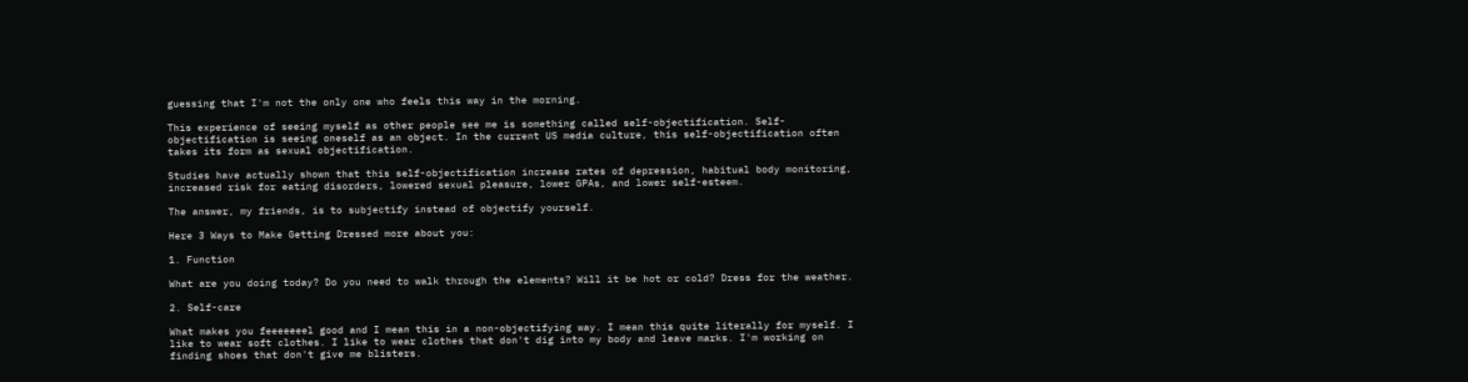guessing that I'm not the only one who feels this way in the morning.

This experience of seeing myself as other people see me is something called self-objectification. Self-objectification is seeing oneself as an object. In the current US media culture, this self-objectification often takes its form as sexual objectification.

Studies have actually shown that this self-objectification increase rates of depression, habitual body monitoring, increased risk for eating disorders, lowered sexual pleasure, lower GPAs, and lower self-esteem.

The answer, my friends, is to subjectify instead of objectify yourself.

Here 3 Ways to Make Getting Dressed more about you:

1. Function

What are you doing today? Do you need to walk through the elements? Will it be hot or cold? Dress for the weather.

2. Self-care

What makes you feeeeeeel good and I mean this in a non-objectifying way. I mean this quite literally for myself. I like to wear soft clothes. I like to wear clothes that don't dig into my body and leave marks. I'm working on finding shoes that don't give me blisters.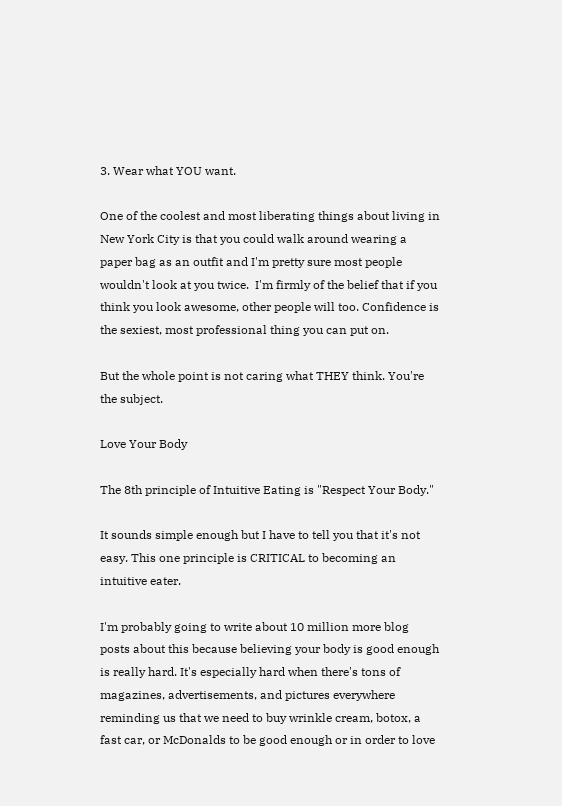3. Wear what YOU want.

One of the coolest and most liberating things about living in New York City is that you could walk around wearing a paper bag as an outfit and I'm pretty sure most people wouldn't look at you twice.  I'm firmly of the belief that if you think you look awesome, other people will too. Confidence is the sexiest, most professional thing you can put on.

But the whole point is not caring what THEY think. You're the subject.

Love Your Body

The 8th principle of Intuitive Eating is "Respect Your Body."

It sounds simple enough but I have to tell you that it's not easy. This one principle is CRITICAL to becoming an intuitive eater.

I'm probably going to write about 10 million more blog posts about this because believing your body is good enough is really hard. It's especially hard when there's tons of magazines, advertisements, and pictures everywhere reminding us that we need to buy wrinkle cream, botox, a fast car, or McDonalds to be good enough or in order to love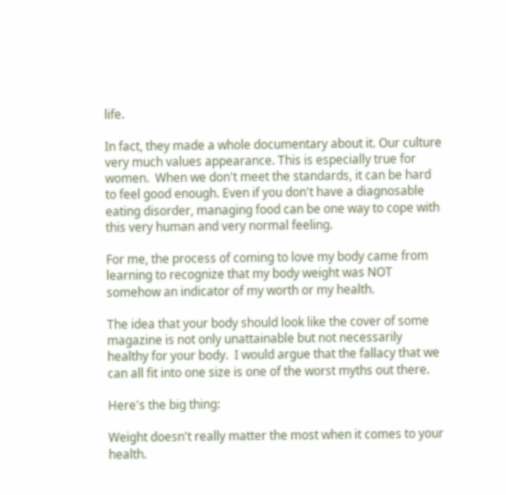life.

In fact, they made a whole documentary about it. Our culture very much values appearance. This is especially true for women.  When we don't meet the standards, it can be hard to feel good enough. Even if you don't have a diagnosable eating disorder, managing food can be one way to cope with this very human and very normal feeling.

For me, the process of coming to love my body came from learning to recognize that my body weight was NOT somehow an indicator of my worth or my health.

The idea that your body should look like the cover of some magazine is not only unattainable but not necessarily healthy for your body.  I would argue that the fallacy that we can all fit into one size is one of the worst myths out there.

Here's the big thing:

Weight doesn't really matter the most when it comes to your health.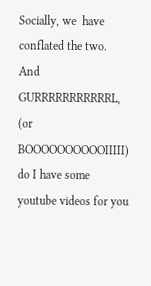Socially, we  have conflated the two. And GURRRRRRRRRRRL, (or BOOOOOOOOOOIIIII) do I have some youtube videos for you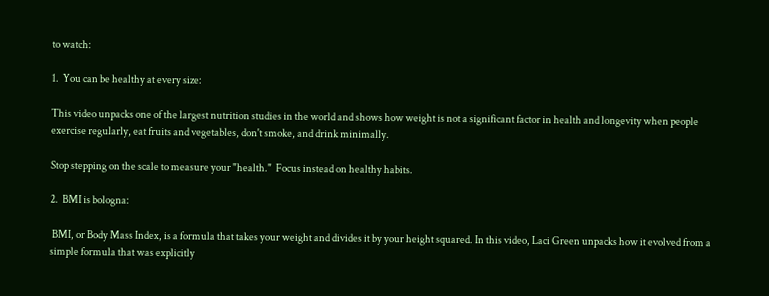to watch:

1.  You can be healthy at every size:

This video unpacks one of the largest nutrition studies in the world and shows how weight is not a significant factor in health and longevity when people exercise regularly, eat fruits and vegetables, don't smoke, and drink minimally.

Stop stepping on the scale to measure your "health."  Focus instead on healthy habits.

2.  BMI is bologna:

 BMI, or Body Mass Index, is a formula that takes your weight and divides it by your height squared. In this video, Laci Green unpacks how it evolved from a simple formula that was explicitly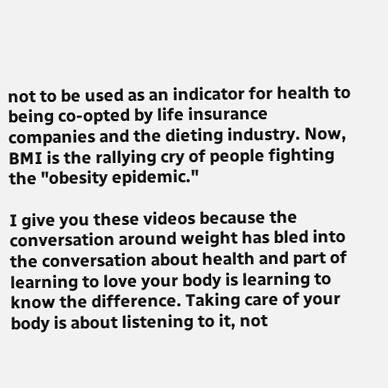not to be used as an indicator for health to being co-opted by life insurance companies and the dieting industry. Now, BMI is the rallying cry of people fighting the "obesity epidemic."

I give you these videos because the conversation around weight has bled into the conversation about health and part of learning to love your body is learning to know the difference. Taking care of your body is about listening to it, not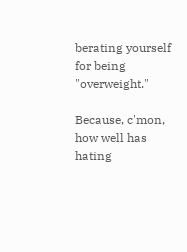berating yourself for being "overweight."

Because, c'mon, how well has hating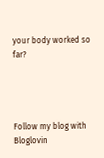your body worked so far?




Follow my blog with Bloglovin